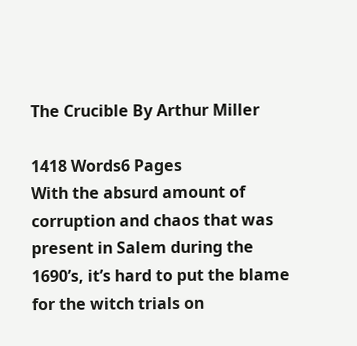The Crucible By Arthur Miller

1418 Words6 Pages
With the absurd amount of corruption and chaos that was present in Salem during the 1690’s, it’s hard to put the blame for the witch trials on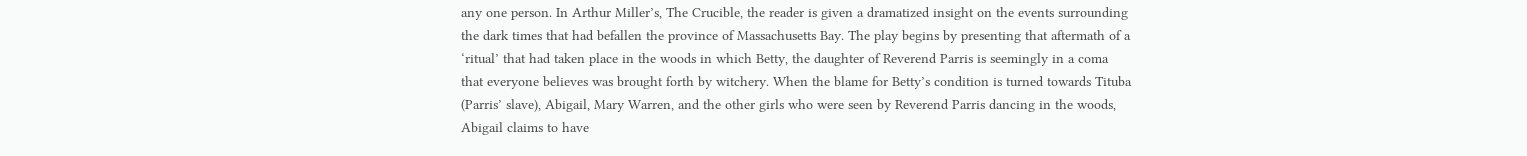any one person. In Arthur Miller’s, The Crucible, the reader is given a dramatized insight on the events surrounding the dark times that had befallen the province of Massachusetts Bay. The play begins by presenting that aftermath of a ‘ritual’ that had taken place in the woods in which Betty, the daughter of Reverend Parris is seemingly in a coma that everyone believes was brought forth by witchery. When the blame for Betty’s condition is turned towards Tituba (Parris’ slave), Abigail, Mary Warren, and the other girls who were seen by Reverend Parris dancing in the woods, Abigail claims to have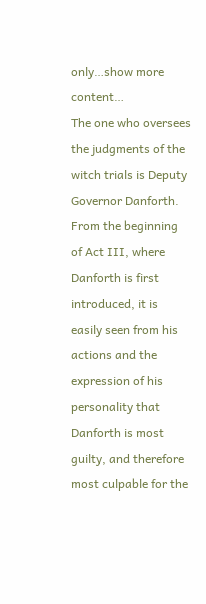only…show more content…
The one who oversees the judgments of the witch trials is Deputy Governor Danforth. From the beginning of Act III, where Danforth is first introduced, it is easily seen from his actions and the expression of his personality that Danforth is most guilty, and therefore most culpable for the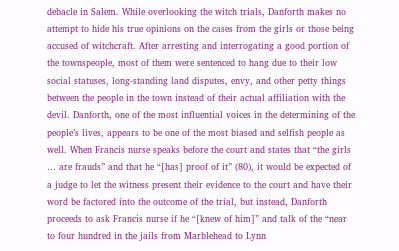debacle in Salem. While overlooking the witch trials, Danforth makes no attempt to hide his true opinions on the cases from the girls or those being accused of witchcraft. After arresting and interrogating a good portion of the townspeople, most of them were sentenced to hang due to their low social statuses, long-standing land disputes, envy, and other petty things between the people in the town instead of their actual affiliation with the devil. Danforth, one of the most influential voices in the determining of the people’s lives, appears to be one of the most biased and selfish people as well. When Francis nurse speaks before the court and states that “the girls … are frauds” and that he “[has] proof of it” (80), it would be expected of a judge to let the witness present their evidence to the court and have their word be factored into the outcome of the trial, but instead, Danforth proceeds to ask Francis nurse if he “[knew of him]” and talk of the “near to four hundred in the jails from Marblehead to Lynn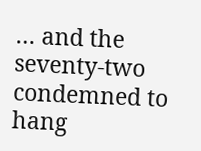… and the seventy-two condemned to hang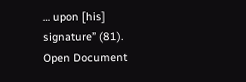… upon [his] signature” (81).
Open Document